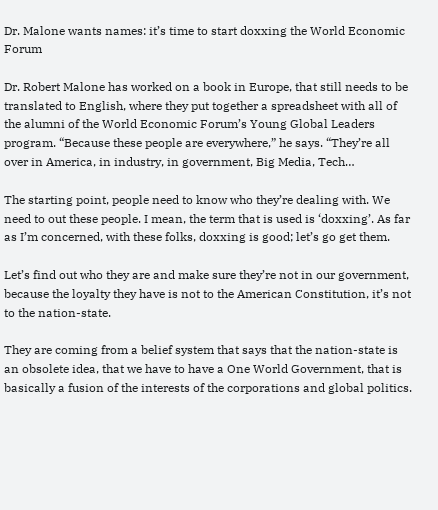Dr. Malone wants names: it’s time to start doxxing the World Economic Forum

Dr. Robert Malone has worked on a book in Europe, that still needs to be translated to English, where they put together a spreadsheet with all of the alumni of the World Economic Forum’s Young Global Leaders program. “Because these people are everywhere,” he says. “They’re all over in America, in industry, in government, Big Media, Tech…

The starting point, people need to know who they’re dealing with. We need to out these people. I mean, the term that is used is ‘doxxing’. As far as I’m concerned, with these folks, doxxing is good; let’s go get them.

Let’s find out who they are and make sure they’re not in our government, because the loyalty they have is not to the American Constitution, it’s not to the nation-state.

They are coming from a belief system that says that the nation-state is an obsolete idea, that we have to have a One World Government, that is basically a fusion of the interests of the corporations and global politics.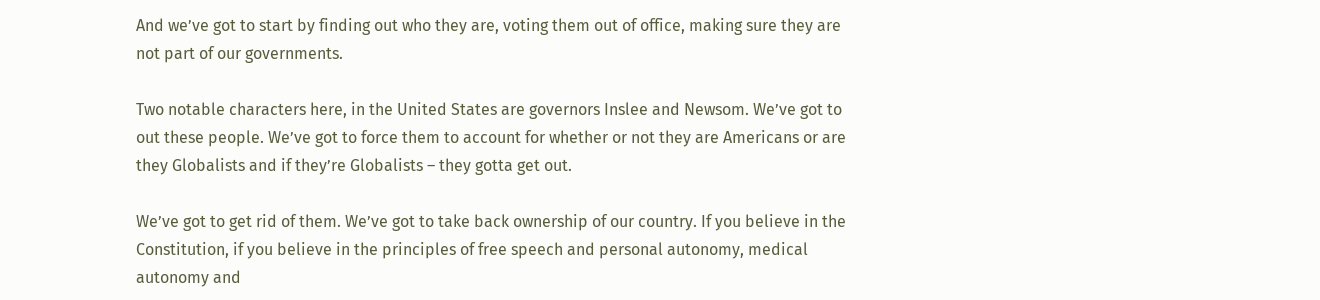And we’ve got to start by finding out who they are, voting them out of office, making sure they are not part of our governments.

Two notable characters here, in the United States are governors Inslee and Newsom. We’ve got to out these people. We’ve got to force them to account for whether or not they are Americans or are they Globalists and if they’re Globalists – they gotta get out.

We’ve got to get rid of them. We’ve got to take back ownership of our country. If you believe in the Constitution, if you believe in the principles of free speech and personal autonomy, medical autonomy and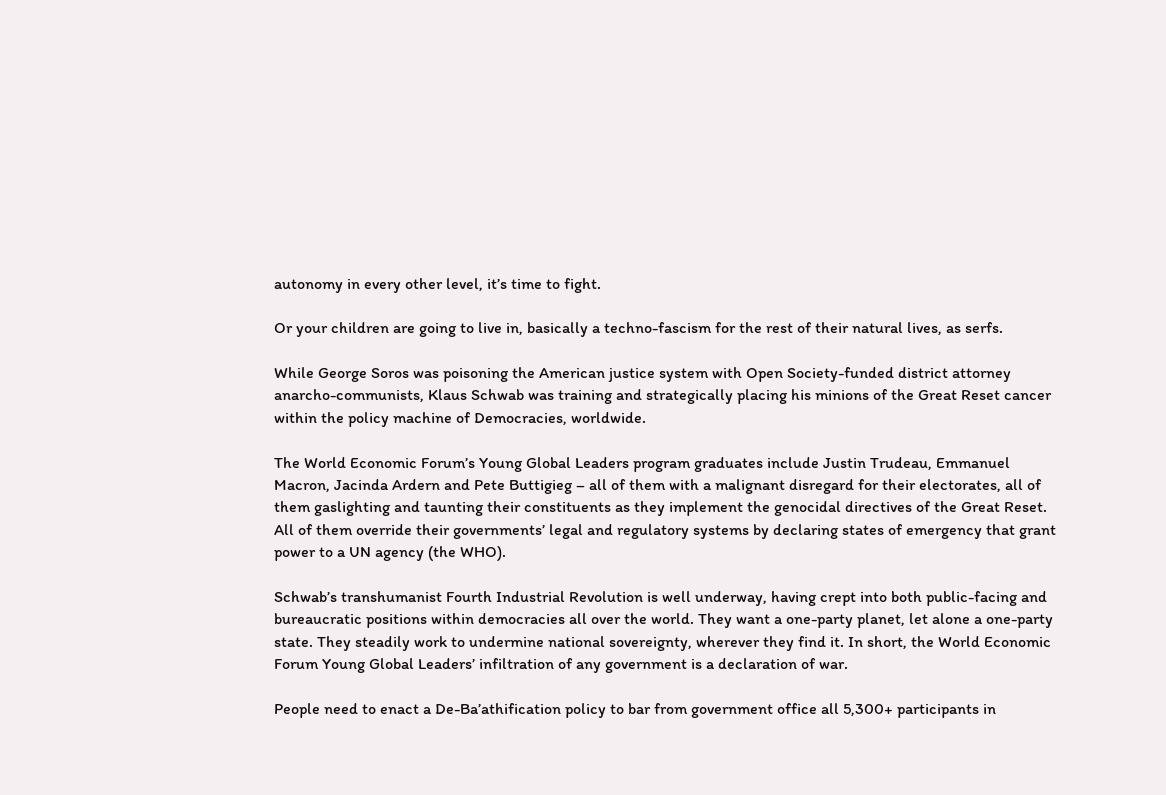autonomy in every other level, it’s time to fight.

Or your children are going to live in, basically a techno-fascism for the rest of their natural lives, as serfs.

While George Soros was poisoning the American justice system with Open Society-funded district attorney anarcho-communists, Klaus Schwab was training and strategically placing his minions of the Great Reset cancer within the policy machine of Democracies, worldwide.

The World Economic Forum’s Young Global Leaders program graduates include Justin Trudeau, Emmanuel Macron, Jacinda Ardern and Pete Buttigieg – all of them with a malignant disregard for their electorates, all of them gaslighting and taunting their constituents as they implement the genocidal directives of the Great Reset. All of them override their governments’ legal and regulatory systems by declaring states of emergency that grant power to a UN agency (the WHO).

Schwab’s transhumanist Fourth Industrial Revolution is well underway, having crept into both public-facing and bureaucratic positions within democracies all over the world. They want a one-party planet, let alone a one-party state. They steadily work to undermine national sovereignty, wherever they find it. In short, the World Economic Forum Young Global Leaders’ infiltration of any government is a declaration of war.

People need to enact a De-Ba’athification policy to bar from government office all 5,300+ participants in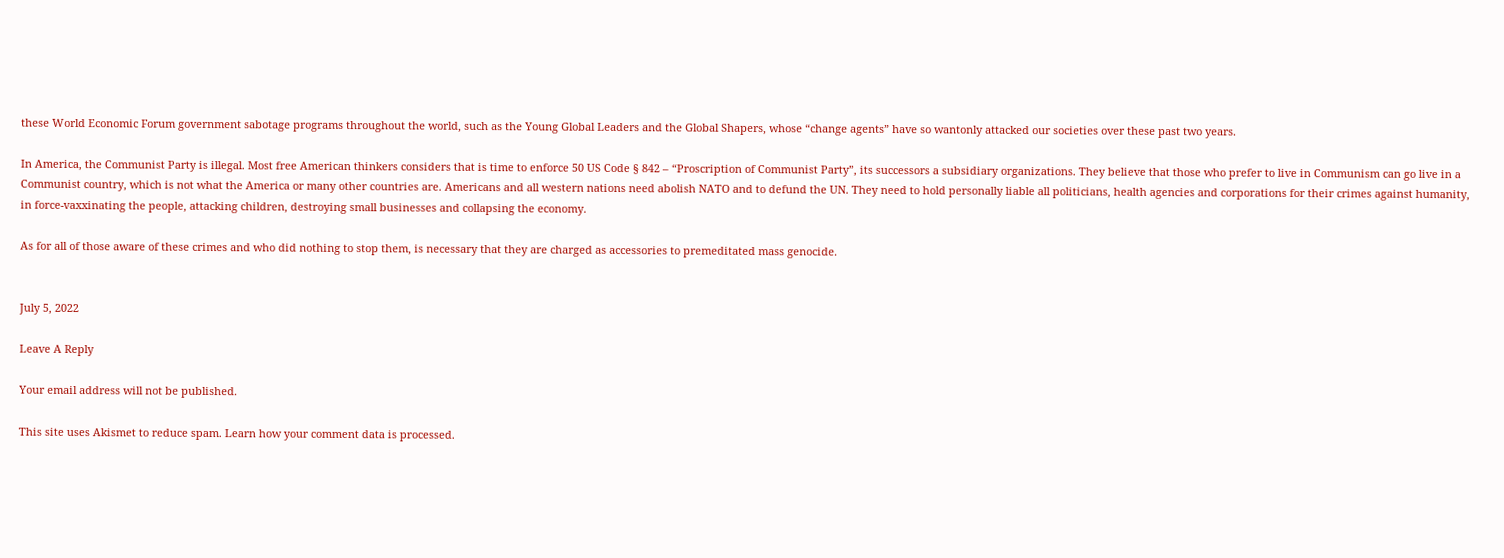these World Economic Forum government sabotage programs throughout the world, such as the Young Global Leaders and the Global Shapers, whose “change agents” have so wantonly attacked our societies over these past two years.

In America, the Communist Party is illegal. Most free American thinkers considers that is time to enforce 50 US Code § 842 – “Proscription of Communist Party”, its successors a subsidiary organizations. They believe that those who prefer to live in Communism can go live in a Communist country, which is not what the America or many other countries are. Americans and all western nations need abolish NATO and to defund the UN. They need to hold personally liable all politicians, health agencies and corporations for their crimes against humanity, in force-vaxxinating the people, attacking children, destroying small businesses and collapsing the economy.

As for all of those aware of these crimes and who did nothing to stop them, is necessary that they are charged as accessories to premeditated mass genocide.


July 5, 2022

Leave A Reply

Your email address will not be published.

This site uses Akismet to reduce spam. Learn how your comment data is processed.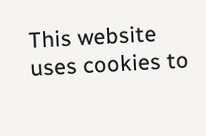This website uses cookies to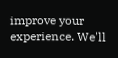improve your experience. We'll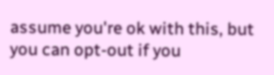assume you're ok with this, but you can opt-out if you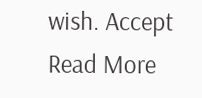wish. Accept Read More